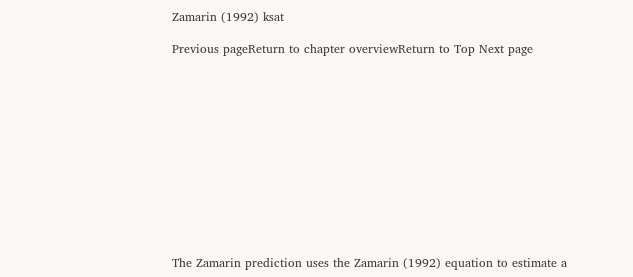Zamarin (1992) ksat

Previous pageReturn to chapter overviewReturn to Top Next page












The Zamarin prediction uses the Zamarin (1992) equation to estimate a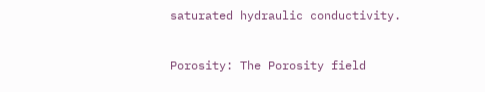saturated hydraulic conductivity.


Porosity: The Porosity field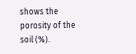shows the porosity of the soil (%).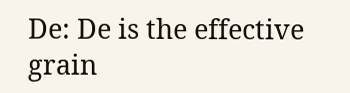De: De is the effective grain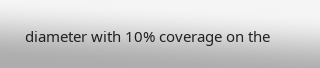diameter with 10% coverage on the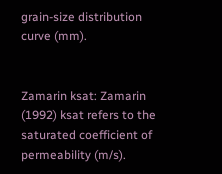grain-size distribution curve (mm).


Zamarin ksat: Zamarin (1992) ksat refers to the saturated coefficient of permeability (m/s).